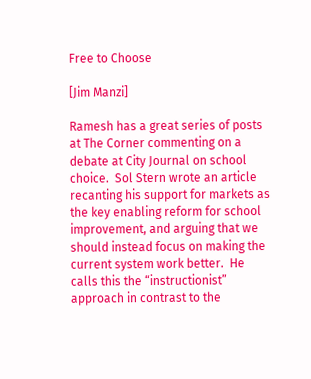Free to Choose

[Jim Manzi]

Ramesh has a great series of posts at The Corner commenting on a debate at City Journal on school choice.  Sol Stern wrote an article recanting his support for markets as the key enabling reform for school improvement, and arguing that we should instead focus on making the current system work better.  He calls this the “instructionist” approach in contrast to the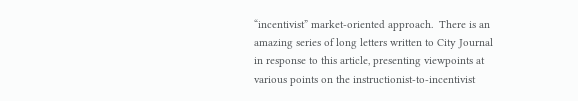“incentivist” market-oriented approach.  There is an amazing series of long letters written to City Journal in response to this article, presenting viewpoints at various points on the instructionist-to-incentivist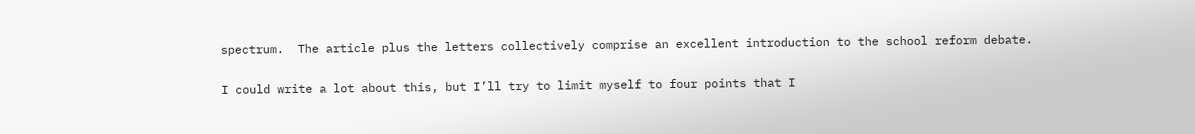spectrum.  The article plus the letters collectively comprise an excellent introduction to the school reform debate.

I could write a lot about this, but I’ll try to limit myself to four points that I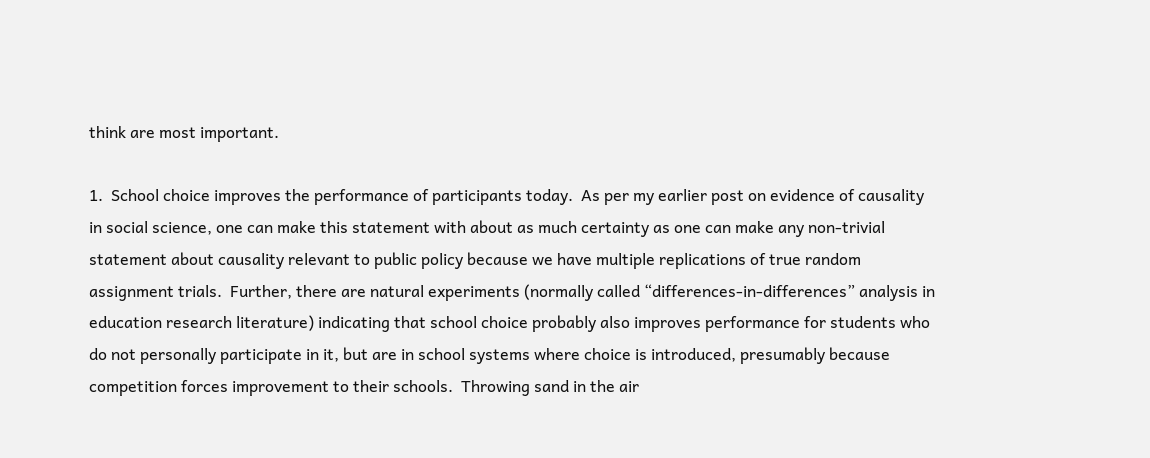think are most important.

1.  School choice improves the performance of participants today.  As per my earlier post on evidence of causality in social science, one can make this statement with about as much certainty as one can make any non-trivial statement about causality relevant to public policy because we have multiple replications of true random assignment trials.  Further, there are natural experiments (normally called “differences-in-differences” analysis in education research literature) indicating that school choice probably also improves performance for students who do not personally participate in it, but are in school systems where choice is introduced, presumably because competition forces improvement to their schools.  Throwing sand in the air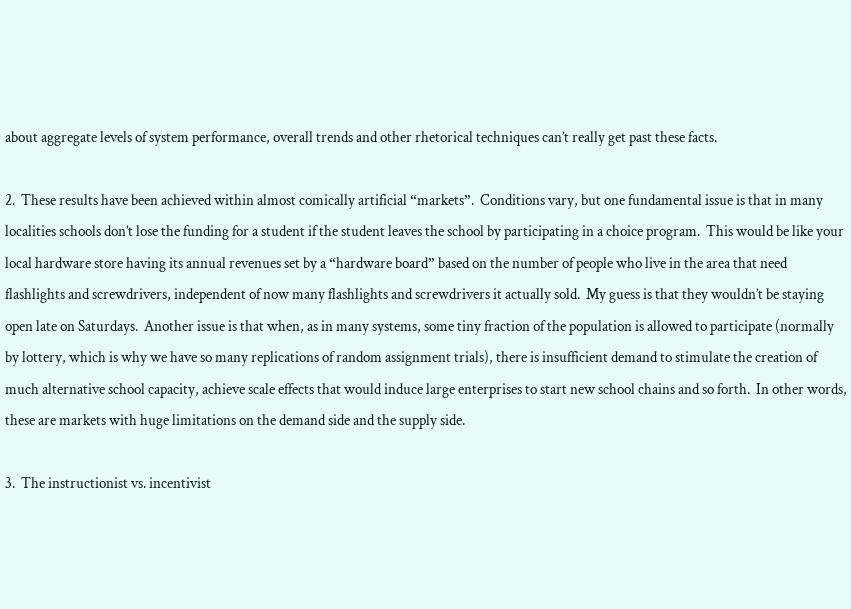about aggregate levels of system performance, overall trends and other rhetorical techniques can’t really get past these facts.

2.  These results have been achieved within almost comically artificial “markets”.  Conditions vary, but one fundamental issue is that in many localities schools don’t lose the funding for a student if the student leaves the school by participating in a choice program.  This would be like your local hardware store having its annual revenues set by a “hardware board” based on the number of people who live in the area that need flashlights and screwdrivers, independent of now many flashlights and screwdrivers it actually sold.  My guess is that they wouldn’t be staying open late on Saturdays.  Another issue is that when, as in many systems, some tiny fraction of the population is allowed to participate (normally by lottery, which is why we have so many replications of random assignment trials), there is insufficient demand to stimulate the creation of much alternative school capacity, achieve scale effects that would induce large enterprises to start new school chains and so forth.  In other words, these are markets with huge limitations on the demand side and the supply side.

3.  The instructionist vs. incentivist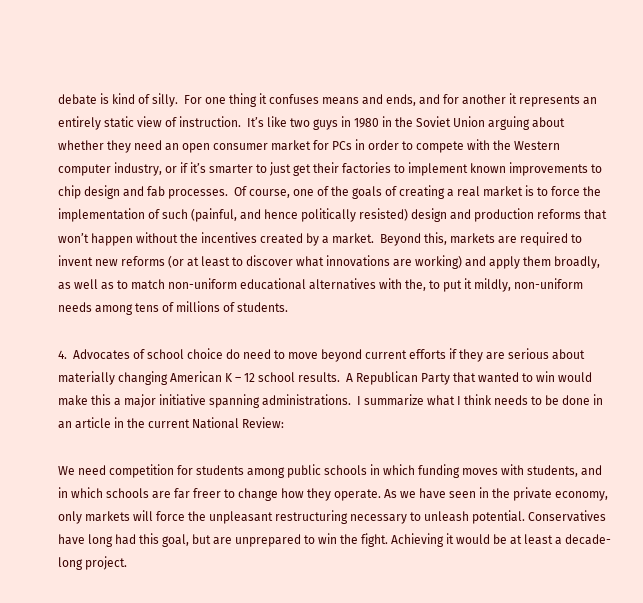debate is kind of silly.  For one thing it confuses means and ends, and for another it represents an entirely static view of instruction.  It’s like two guys in 1980 in the Soviet Union arguing about whether they need an open consumer market for PCs in order to compete with the Western computer industry, or if it’s smarter to just get their factories to implement known improvements to chip design and fab processes.  Of course, one of the goals of creating a real market is to force the implementation of such (painful, and hence politically resisted) design and production reforms that won’t happen without the incentives created by a market.  Beyond this, markets are required to invent new reforms (or at least to discover what innovations are working) and apply them broadly, as well as to match non-uniform educational alternatives with the, to put it mildly, non-uniform needs among tens of millions of students.

4.  Advocates of school choice do need to move beyond current efforts if they are serious about materially changing American K – 12 school results.  A Republican Party that wanted to win would make this a major initiative spanning administrations.  I summarize what I think needs to be done in an article in the current National Review:

We need competition for students among public schools in which funding moves with students, and in which schools are far freer to change how they operate. As we have seen in the private economy, only markets will force the unpleasant restructuring necessary to unleash potential. Conservatives have long had this goal, but are unprepared to win the fight. Achieving it would be at least a decade-long project.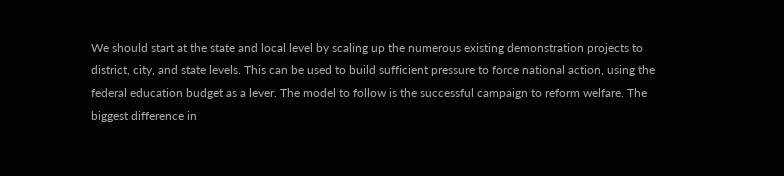We should start at the state and local level by scaling up the numerous existing demonstration projects to district, city, and state levels. This can be used to build sufficient pressure to force national action, using the federal education budget as a lever. The model to follow is the successful campaign to reform welfare. The biggest difference in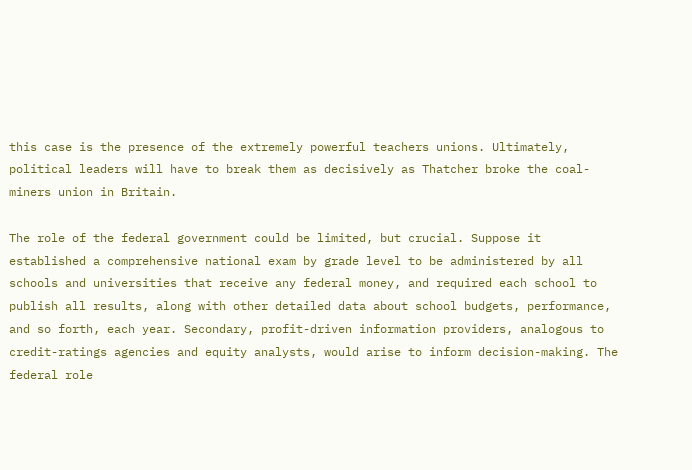this case is the presence of the extremely powerful teachers unions. Ultimately, political leaders will have to break them as decisively as Thatcher broke the coal-miners union in Britain.

The role of the federal government could be limited, but crucial. Suppose it established a comprehensive national exam by grade level to be administered by all schools and universities that receive any federal money, and required each school to publish all results, along with other detailed data about school budgets, performance, and so forth, each year. Secondary, profit-driven information providers, analogous to credit-ratings agencies and equity analysts, would arise to inform decision-making. The federal role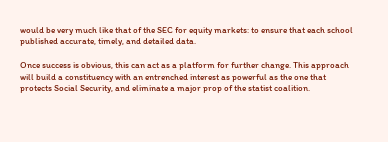would be very much like that of the SEC for equity markets: to ensure that each school published accurate, timely, and detailed data.

Once success is obvious, this can act as a platform for further change. This approach will build a constituency with an entrenched interest as powerful as the one that protects Social Security, and eliminate a major prop of the statist coalition.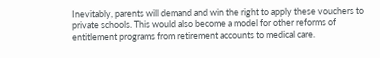Inevitably, parents will demand and win the right to apply these vouchers to private schools. This would also become a model for other reforms of entitlement programs from retirement accounts to medical care.